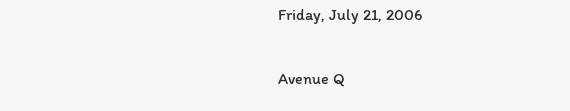Friday, July 21, 2006

Avenue Q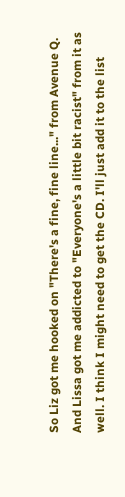So Liz got me hooked on "There's a fine, fine line..." from Avenue Q. And Lissa got me addicted to "Everyone's a little bit racist" from it as well. I think I might need to get the CD. I'll just add it to the list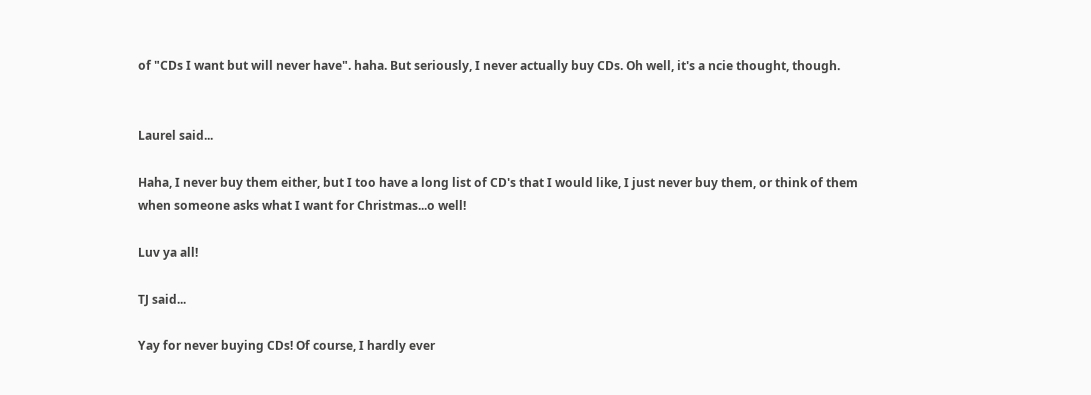of "CDs I want but will never have". haha. But seriously, I never actually buy CDs. Oh well, it's a ncie thought, though.


Laurel said...

Haha, I never buy them either, but I too have a long list of CD's that I would like, I just never buy them, or think of them when someone asks what I want for Christmas...o well!

Luv ya all!

TJ said...

Yay for never buying CDs! Of course, I hardly ever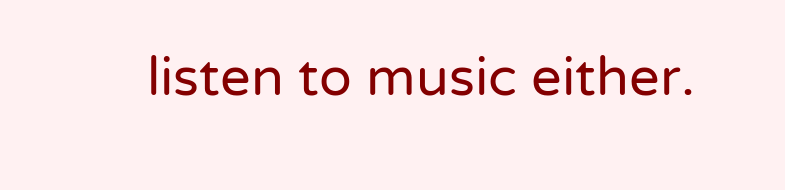listen to music either.